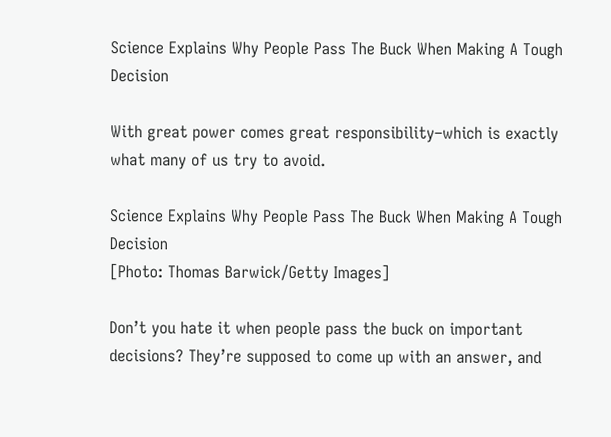Science Explains Why People Pass The Buck When Making A Tough Decision

With great power comes great responsibility–which is exactly what many of us try to avoid.

Science Explains Why People Pass The Buck When Making A Tough Decision
[Photo: Thomas Barwick/Getty Images]

Don’t you hate it when people pass the buck on important decisions? They’re supposed to come up with an answer, and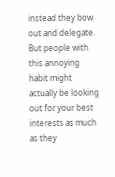instead they bow out and delegate. But people with this annoying habit might actually be looking out for your best interests as much as they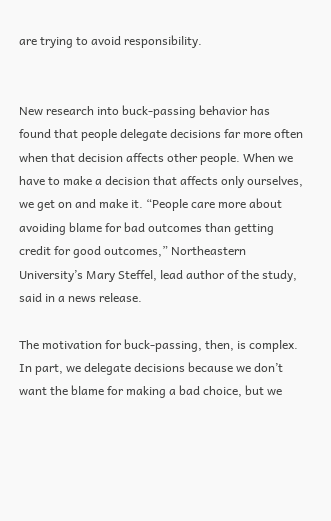are trying to avoid responsibility.


New research into buck-passing behavior has found that people delegate decisions far more often when that decision affects other people. When we have to make a decision that affects only ourselves, we get on and make it. “People care more about avoiding blame for bad outcomes than getting credit for good outcomes,” Northeastern University’s Mary Steffel, lead author of the study, said in a news release.

The motivation for buck-passing, then, is complex. In part, we delegate decisions because we don’t want the blame for making a bad choice, but we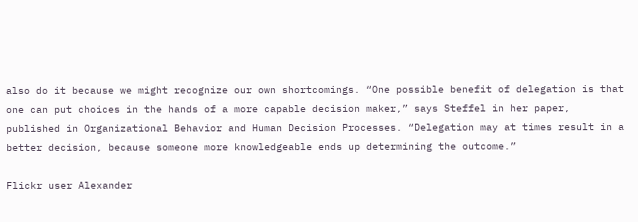also do it because we might recognize our own shortcomings. “One possible benefit of delegation is that one can put choices in the hands of a more capable decision maker,” says Steffel in her paper, published in Organizational Behavior and Human Decision Processes. “Delegation may at times result in a better decision, because someone more knowledgeable ends up determining the outcome.”

Flickr user Alexander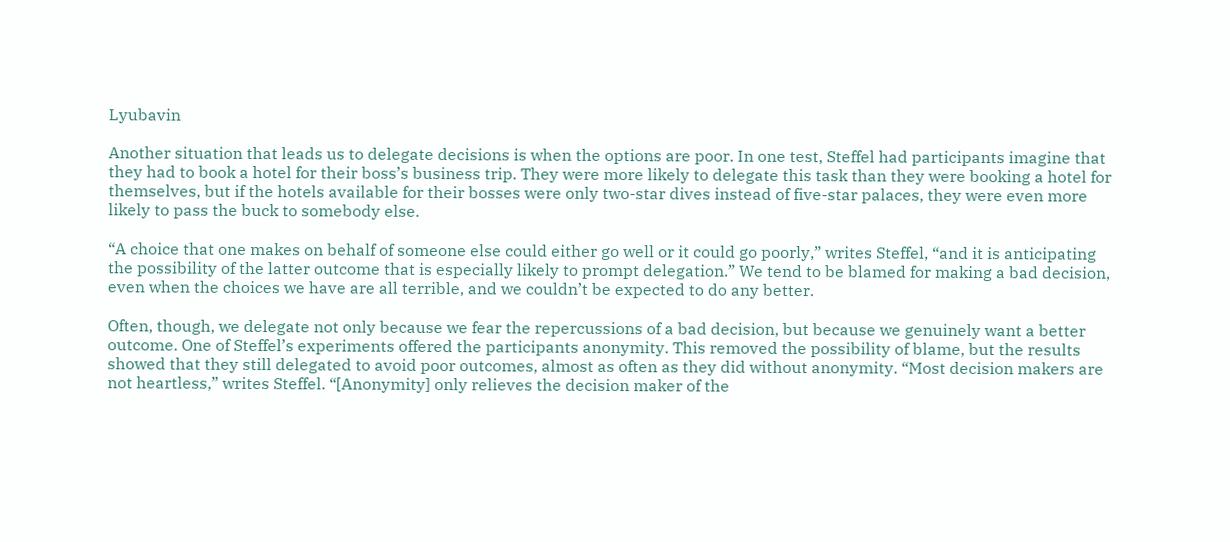Lyubavin

Another situation that leads us to delegate decisions is when the options are poor. In one test, Steffel had participants imagine that they had to book a hotel for their boss’s business trip. They were more likely to delegate this task than they were booking a hotel for themselves, but if the hotels available for their bosses were only two-star dives instead of five-star palaces, they were even more likely to pass the buck to somebody else.

“A choice that one makes on behalf of someone else could either go well or it could go poorly,” writes Steffel, “and it is anticipating the possibility of the latter outcome that is especially likely to prompt delegation.” We tend to be blamed for making a bad decision, even when the choices we have are all terrible, and we couldn’t be expected to do any better.

Often, though, we delegate not only because we fear the repercussions of a bad decision, but because we genuinely want a better outcome. One of Steffel’s experiments offered the participants anonymity. This removed the possibility of blame, but the results showed that they still delegated to avoid poor outcomes, almost as often as they did without anonymity. “Most decision makers are not heartless,” writes Steffel. “[Anonymity] only relieves the decision maker of the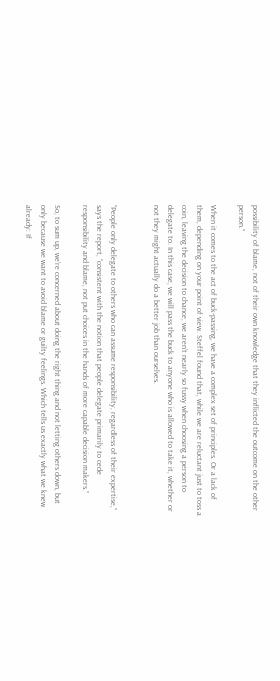possibility of blame, not of their own knowledge that they inflicted the outcome on the other person.”

When it comes to the act of buck-passing, we have a complex set of principles. Or a lack of them, depending on your point of view. Steffel found that, while we are reluctant just to toss a coin, leaving the decision to chance, we aren’t nearly so fussy when choosing a person to delegate to. In this case, we will pass the buck to anyone who is allowed to take it, whether or not they might actually do a better job than ourselves.


“People only delegate to others who can assume responsibility, regardless of their expertise,” says the report, “consistent with the notion that people delegate primarily to cede responsibility and blame, not put choices in the hands of more capable decision makers.”

So, to sum up, we’re concerned about doing the right thing and not letting others down, but only because we want to avoid blame or guilty feelings. Which tells us exactly what we knew already: If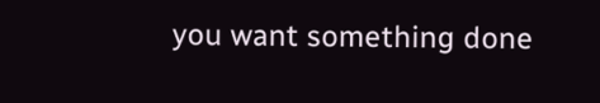you want something done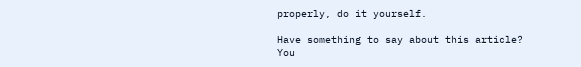properly, do it yourself.

Have something to say about this article? You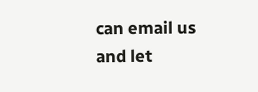can email us and let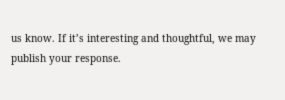us know. If it’s interesting and thoughtful, we may publish your response.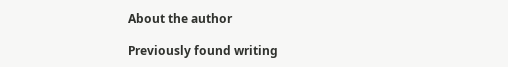About the author

Previously found writing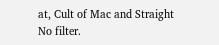at, Cult of Mac and Straight No filter.